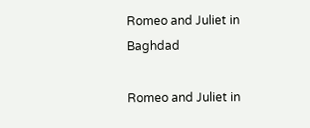Romeo and Juliet in Baghdad

Romeo and Juliet in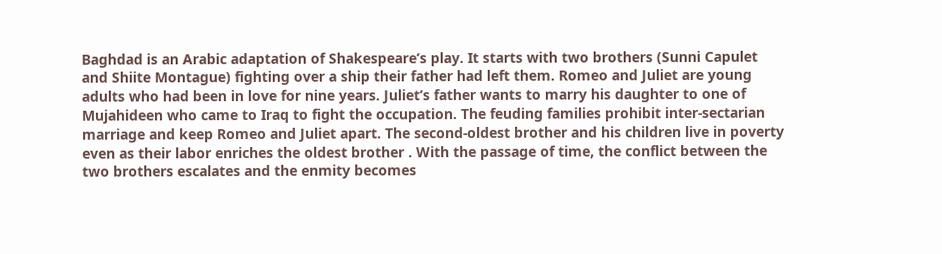Baghdad is an Arabic adaptation of Shakespeare’s play. It starts with two brothers (Sunni Capulet and Shiite Montague) fighting over a ship their father had left them. Romeo and Juliet are young adults who had been in love for nine years. Juliet’s father wants to marry his daughter to one of Mujahideen who came to Iraq to fight the occupation. The feuding families prohibit inter-sectarian marriage and keep Romeo and Juliet apart. The second-oldest brother and his children live in poverty even as their labor enriches the oldest brother . With the passage of time, the conflict between the two brothers escalates and the enmity becomes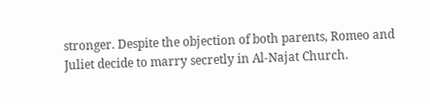stronger. Despite the objection of both parents, Romeo and Juliet decide to marry secretly in Al-Najat Church.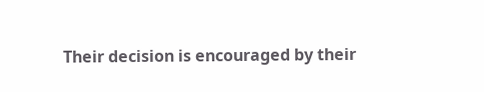Their decision is encouraged by their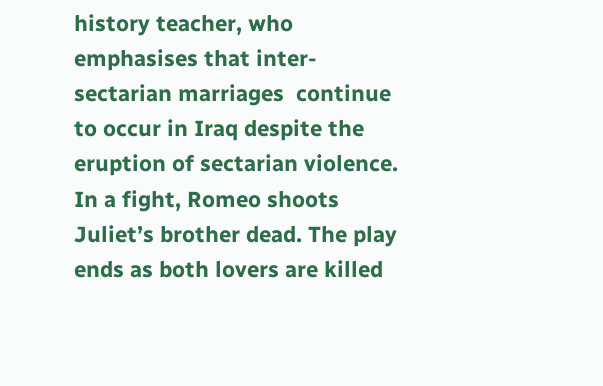history teacher, who emphasises that inter-sectarian marriages  continue to occur in Iraq despite the eruption of sectarian violence. In a fight, Romeo shoots Juliet’s brother dead. The play ends as both lovers are killed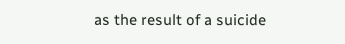as the result of a suicide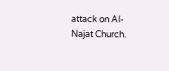attack on Al-Najat Church.